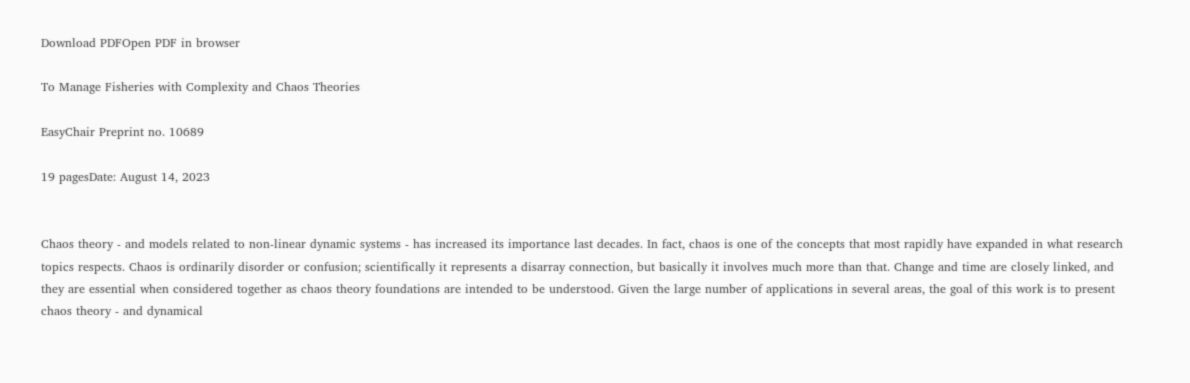Download PDFOpen PDF in browser

To Manage Fisheries with Complexity and Chaos Theories

EasyChair Preprint no. 10689

19 pagesDate: August 14, 2023


Chaos theory - and models related to non-linear dynamic systems - has increased its importance last decades. In fact, chaos is one of the concepts that most rapidly have expanded in what research topics respects. Chaos is ordinarily disorder or confusion; scientifically it represents a disarray connection, but basically it involves much more than that. Change and time are closely linked, and they are essential when considered together as chaos theory foundations are intended to be understood. Given the large number of applications in several areas, the goal of this work is to present chaos theory - and dynamical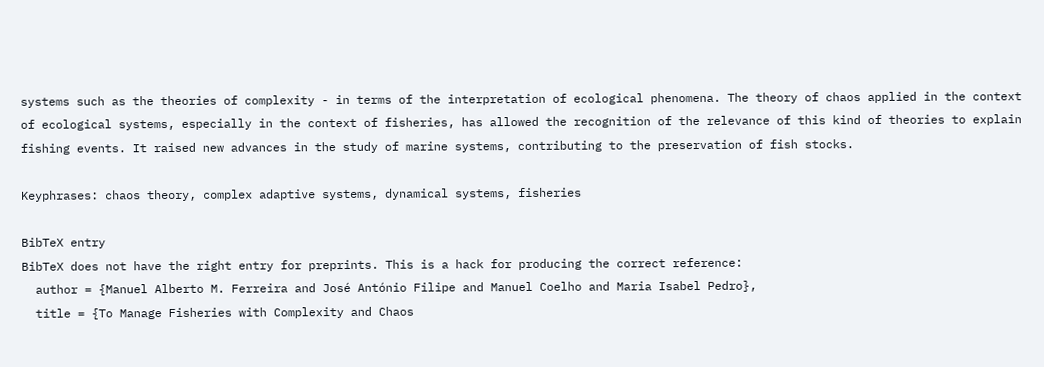systems such as the theories of complexity - in terms of the interpretation of ecological phenomena. The theory of chaos applied in the context of ecological systems, especially in the context of fisheries, has allowed the recognition of the relevance of this kind of theories to explain fishing events. It raised new advances in the study of marine systems, contributing to the preservation of fish stocks.

Keyphrases: chaos theory, complex adaptive systems, dynamical systems, fisheries

BibTeX entry
BibTeX does not have the right entry for preprints. This is a hack for producing the correct reference:
  author = {Manuel Alberto M. Ferreira and José António Filipe and Manuel Coelho and Maria Isabel Pedro},
  title = {To Manage Fisheries with Complexity and Chaos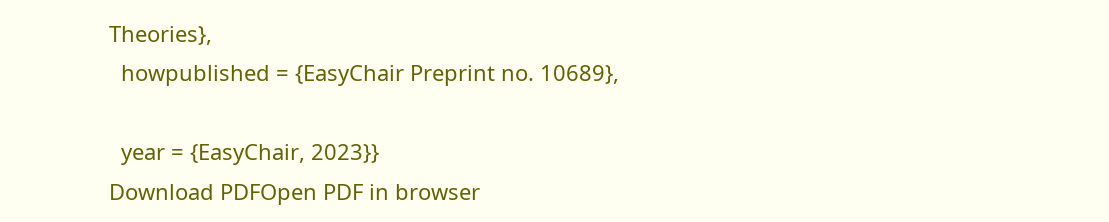Theories},
  howpublished = {EasyChair Preprint no. 10689},

  year = {EasyChair, 2023}}
Download PDFOpen PDF in browser